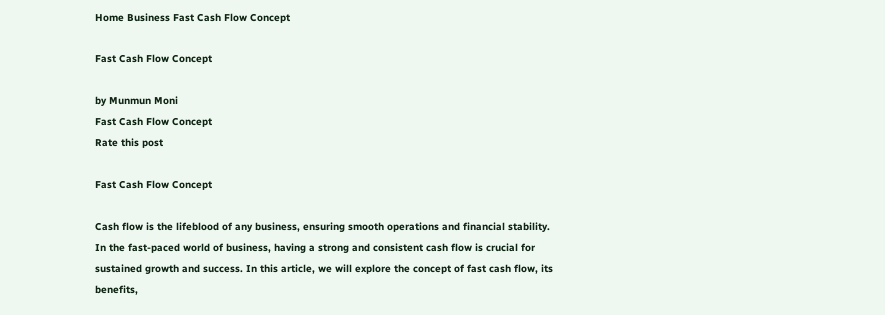Home Business Fast Cash Flow Concept

Fast Cash Flow Concept

by Munmun Moni
Fast Cash Flow Concept
Rate this post

Fast Cash Flow Concept

Cash flow is the lifeblood of any business, ensuring smooth operations and financial stability. In the fast-paced world of business, having a strong and consistent cash flow is crucial for sustained growth and success. In this article, we will explore the concept of fast cash flow, its benefits,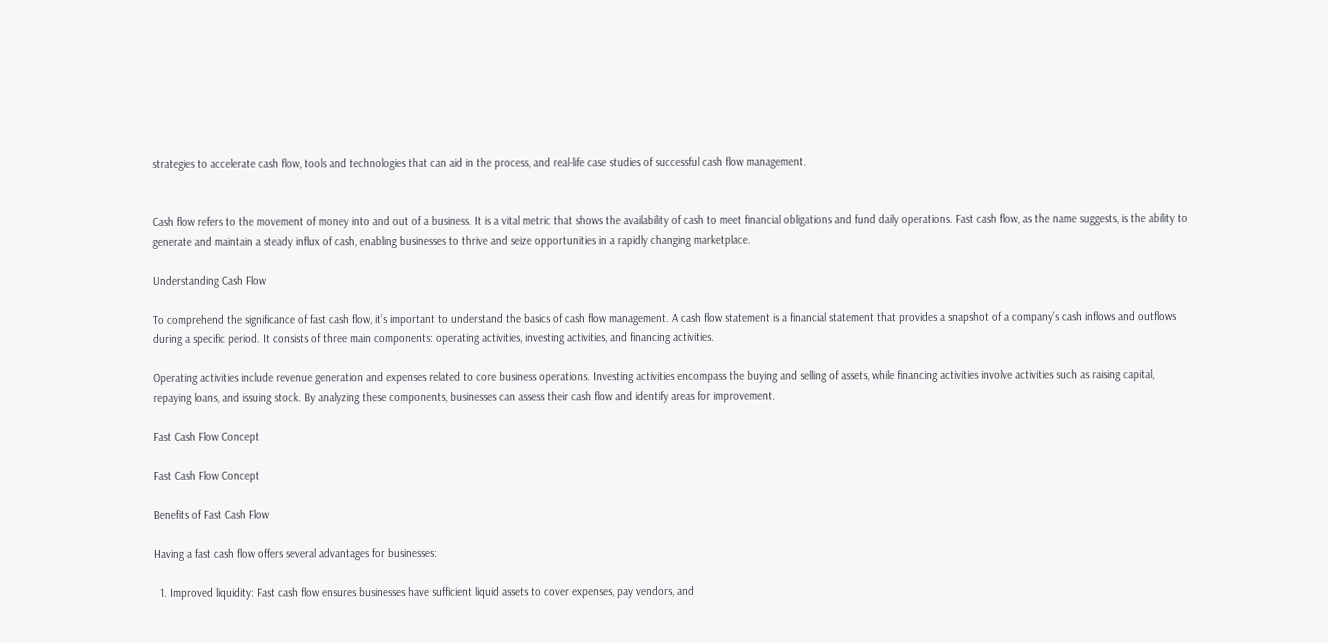strategies to accelerate cash flow, tools and technologies that can aid in the process, and real-life case studies of successful cash flow management.


Cash flow refers to the movement of money into and out of a business. It is a vital metric that shows the availability of cash to meet financial obligations and fund daily operations. Fast cash flow, as the name suggests, is the ability to generate and maintain a steady influx of cash, enabling businesses to thrive and seize opportunities in a rapidly changing marketplace.

Understanding Cash Flow

To comprehend the significance of fast cash flow, it’s important to understand the basics of cash flow management. A cash flow statement is a financial statement that provides a snapshot of a company’s cash inflows and outflows during a specific period. It consists of three main components: operating activities, investing activities, and financing activities.

Operating activities include revenue generation and expenses related to core business operations. Investing activities encompass the buying and selling of assets, while financing activities involve activities such as raising capital, repaying loans, and issuing stock. By analyzing these components, businesses can assess their cash flow and identify areas for improvement.

Fast Cash Flow Concept

Fast Cash Flow Concept

Benefits of Fast Cash Flow

Having a fast cash flow offers several advantages for businesses:

  1. Improved liquidity: Fast cash flow ensures businesses have sufficient liquid assets to cover expenses, pay vendors, and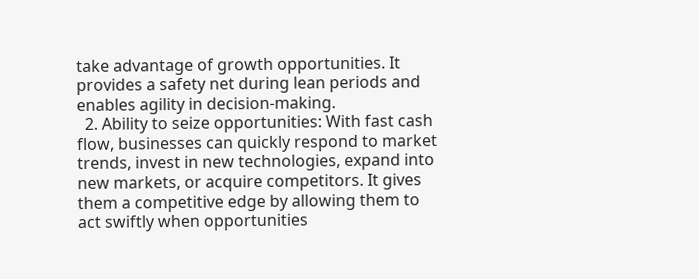take advantage of growth opportunities. It provides a safety net during lean periods and enables agility in decision-making.
  2. Ability to seize opportunities: With fast cash flow, businesses can quickly respond to market trends, invest in new technologies, expand into new markets, or acquire competitors. It gives them a competitive edge by allowing them to act swiftly when opportunities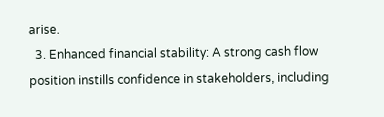arise.
  3. Enhanced financial stability: A strong cash flow position instills confidence in stakeholders, including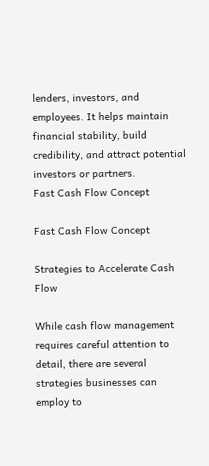lenders, investors, and employees. It helps maintain financial stability, build credibility, and attract potential investors or partners.
Fast Cash Flow Concept

Fast Cash Flow Concept

Strategies to Accelerate Cash Flow

While cash flow management requires careful attention to detail, there are several strategies businesses can employ to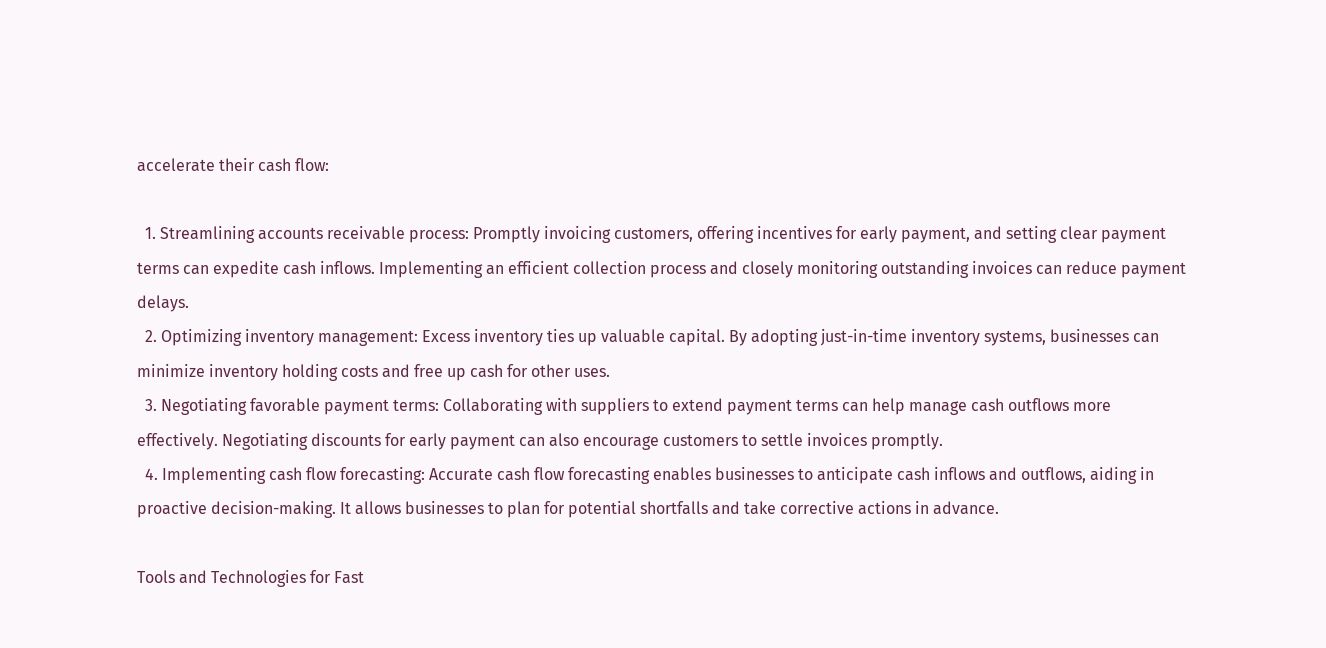accelerate their cash flow:

  1. Streamlining accounts receivable process: Promptly invoicing customers, offering incentives for early payment, and setting clear payment terms can expedite cash inflows. Implementing an efficient collection process and closely monitoring outstanding invoices can reduce payment delays.
  2. Optimizing inventory management: Excess inventory ties up valuable capital. By adopting just-in-time inventory systems, businesses can minimize inventory holding costs and free up cash for other uses.
  3. Negotiating favorable payment terms: Collaborating with suppliers to extend payment terms can help manage cash outflows more effectively. Negotiating discounts for early payment can also encourage customers to settle invoices promptly.
  4. Implementing cash flow forecasting: Accurate cash flow forecasting enables businesses to anticipate cash inflows and outflows, aiding in proactive decision-making. It allows businesses to plan for potential shortfalls and take corrective actions in advance.

Tools and Technologies for Fast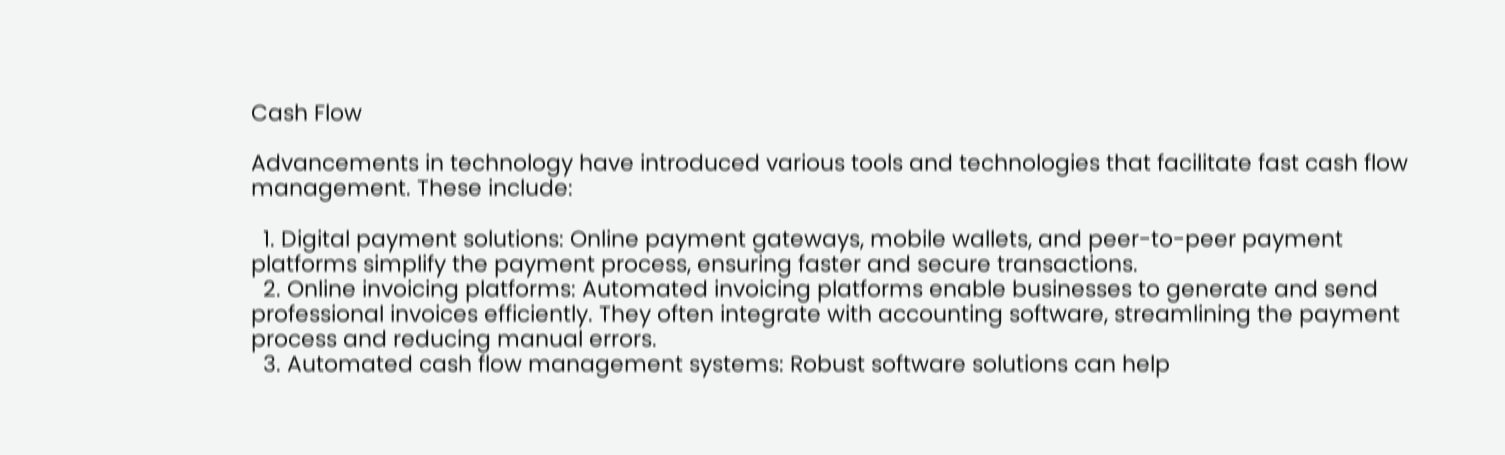Cash Flow

Advancements in technology have introduced various tools and technologies that facilitate fast cash flow management. These include:

  1. Digital payment solutions: Online payment gateways, mobile wallets, and peer-to-peer payment platforms simplify the payment process, ensuring faster and secure transactions.
  2. Online invoicing platforms: Automated invoicing platforms enable businesses to generate and send professional invoices efficiently. They often integrate with accounting software, streamlining the payment process and reducing manual errors.
  3. Automated cash flow management systems: Robust software solutions can help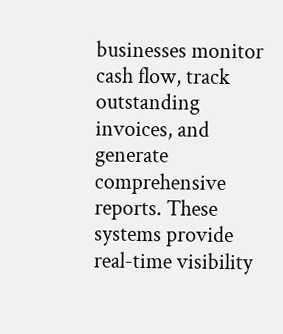businesses monitor cash flow, track outstanding invoices, and generate comprehensive reports. These systems provide real-time visibility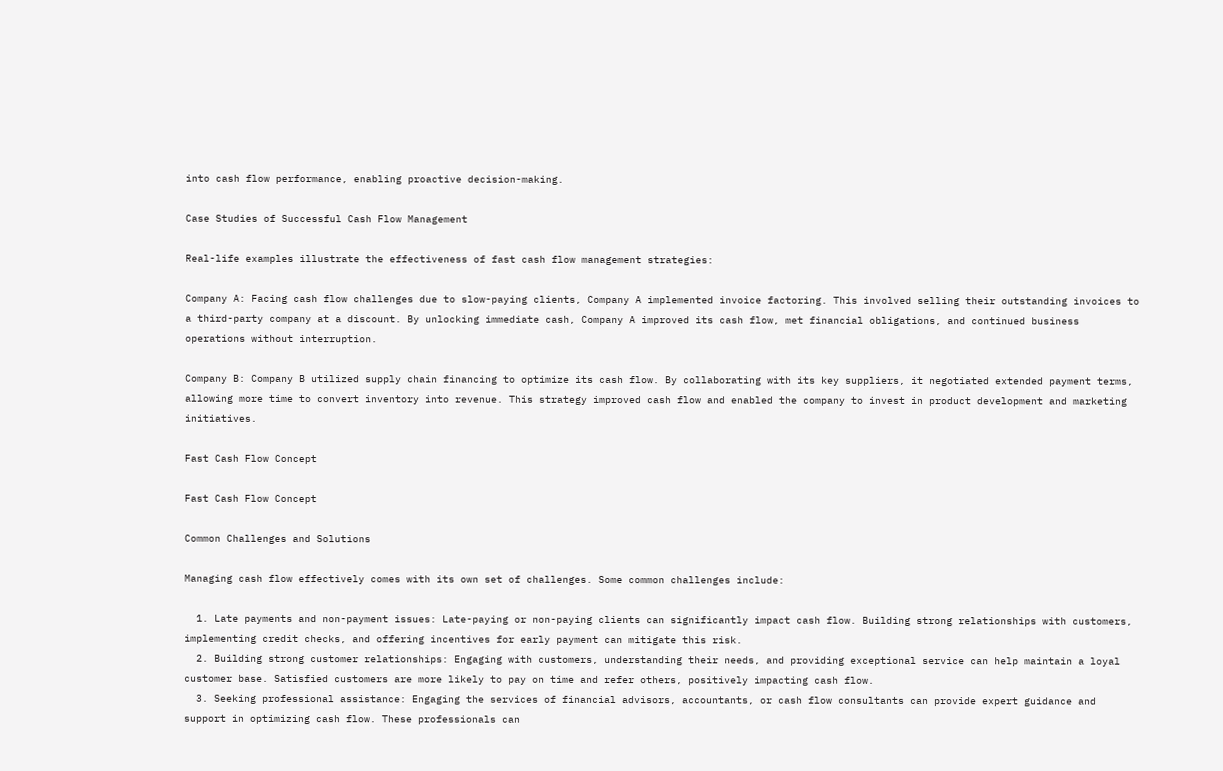into cash flow performance, enabling proactive decision-making.

Case Studies of Successful Cash Flow Management

Real-life examples illustrate the effectiveness of fast cash flow management strategies:

Company A: Facing cash flow challenges due to slow-paying clients, Company A implemented invoice factoring. This involved selling their outstanding invoices to a third-party company at a discount. By unlocking immediate cash, Company A improved its cash flow, met financial obligations, and continued business operations without interruption.

Company B: Company B utilized supply chain financing to optimize its cash flow. By collaborating with its key suppliers, it negotiated extended payment terms, allowing more time to convert inventory into revenue. This strategy improved cash flow and enabled the company to invest in product development and marketing initiatives.

Fast Cash Flow Concept

Fast Cash Flow Concept

Common Challenges and Solutions

Managing cash flow effectively comes with its own set of challenges. Some common challenges include:

  1. Late payments and non-payment issues: Late-paying or non-paying clients can significantly impact cash flow. Building strong relationships with customers, implementing credit checks, and offering incentives for early payment can mitigate this risk.
  2. Building strong customer relationships: Engaging with customers, understanding their needs, and providing exceptional service can help maintain a loyal customer base. Satisfied customers are more likely to pay on time and refer others, positively impacting cash flow.
  3. Seeking professional assistance: Engaging the services of financial advisors, accountants, or cash flow consultants can provide expert guidance and support in optimizing cash flow. These professionals can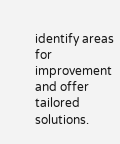identify areas for improvement and offer tailored solutions.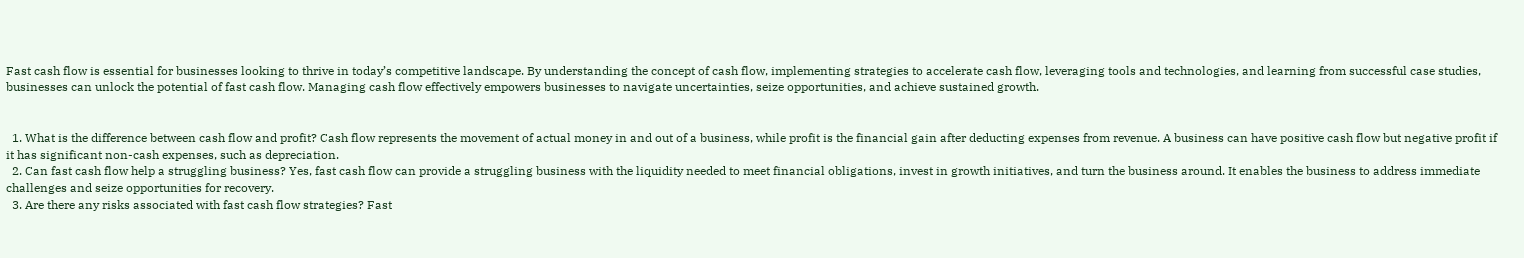Fast cash flow is essential for businesses looking to thrive in today’s competitive landscape. By understanding the concept of cash flow, implementing strategies to accelerate cash flow, leveraging tools and technologies, and learning from successful case studies, businesses can unlock the potential of fast cash flow. Managing cash flow effectively empowers businesses to navigate uncertainties, seize opportunities, and achieve sustained growth.


  1. What is the difference between cash flow and profit? Cash flow represents the movement of actual money in and out of a business, while profit is the financial gain after deducting expenses from revenue. A business can have positive cash flow but negative profit if it has significant non-cash expenses, such as depreciation.
  2. Can fast cash flow help a struggling business? Yes, fast cash flow can provide a struggling business with the liquidity needed to meet financial obligations, invest in growth initiatives, and turn the business around. It enables the business to address immediate challenges and seize opportunities for recovery.
  3. Are there any risks associated with fast cash flow strategies? Fast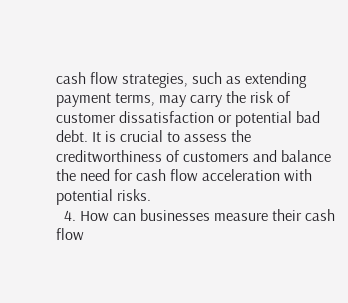cash flow strategies, such as extending payment terms, may carry the risk of customer dissatisfaction or potential bad debt. It is crucial to assess the creditworthiness of customers and balance the need for cash flow acceleration with potential risks.
  4. How can businesses measure their cash flow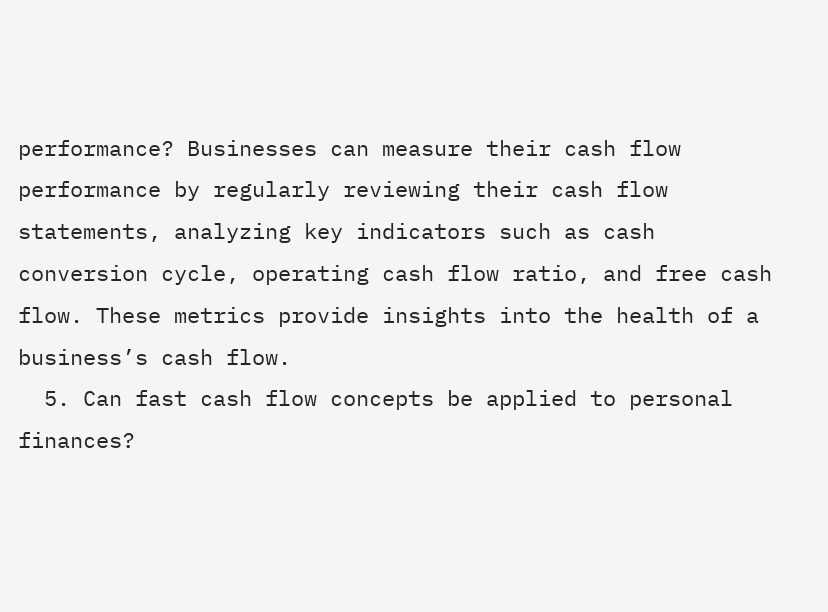performance? Businesses can measure their cash flow performance by regularly reviewing their cash flow statements, analyzing key indicators such as cash conversion cycle, operating cash flow ratio, and free cash flow. These metrics provide insights into the health of a business’s cash flow.
  5. Can fast cash flow concepts be applied to personal finances?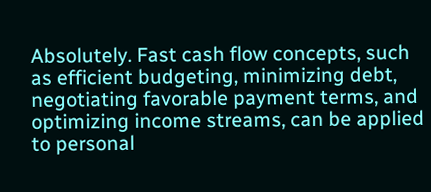Absolutely. Fast cash flow concepts, such as efficient budgeting, minimizing debt, negotiating favorable payment terms, and optimizing income streams, can be applied to personal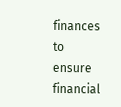finances to ensure financial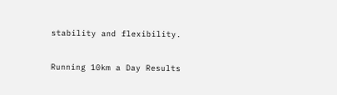stability and flexibility.

Running 10km a Day Results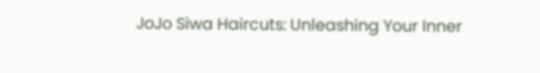JoJo Siwa Haircuts: Unleashing Your Inner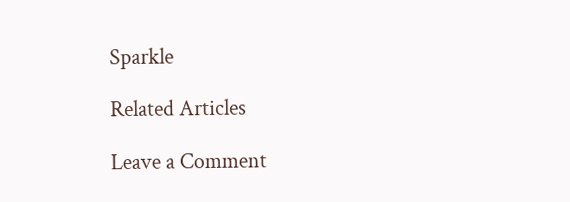Sparkle

Related Articles

Leave a Comment